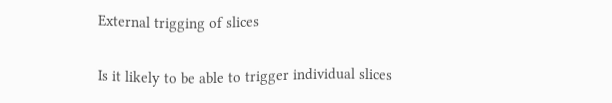External trigging of slices

Is it likely to be able to trigger individual slices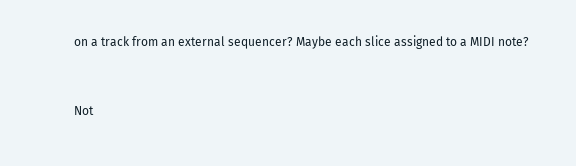on a track from an external sequencer? Maybe each slice assigned to a MIDI note?


Not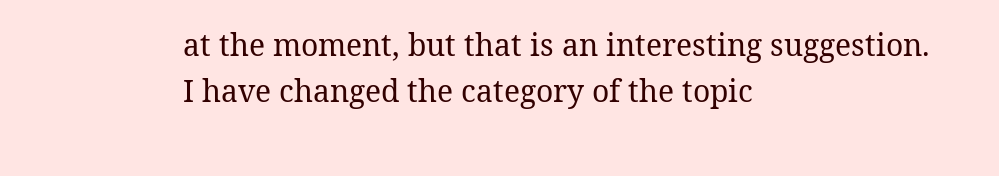at the moment, but that is an interesting suggestion.
I have changed the category of the topic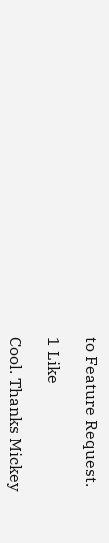to Feature Request.

1 Like

Cool. Thanks Mickey